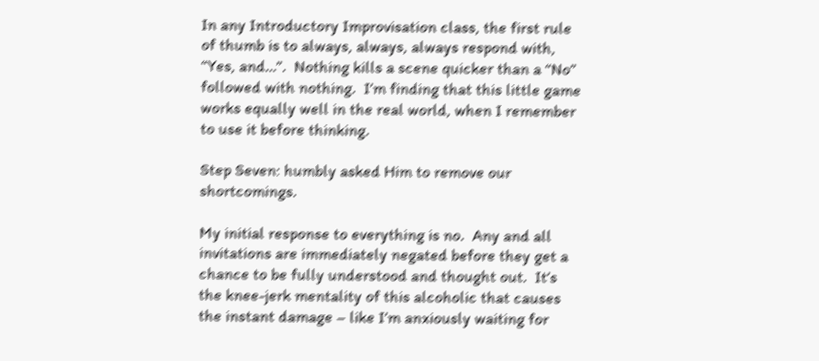In any Introductory Improvisation class, the first rule of thumb is to always, always, always respond with, “Yes, and…”.  Nothing kills a scene quicker than a “No” followed with nothing.  I’m finding that this little game works equally well in the real world, when I remember to use it before thinking.

Step Seven: humbly asked Him to remove our shortcomings.

My initial response to everything is no.  Any and all invitations are immediately negated before they get a chance to be fully understood and thought out.  It’s the knee-jerk mentality of this alcoholic that causes the instant damage – like I’m anxiously waiting for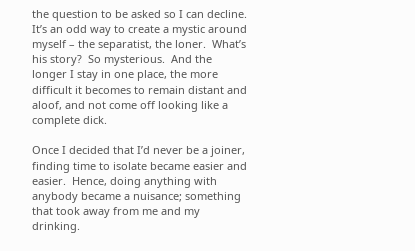the question to be asked so I can decline.  It’s an odd way to create a mystic around myself – the separatist, the loner.  What’s his story?  So mysterious.  And the longer I stay in one place, the more difficult it becomes to remain distant and aloof, and not come off looking like a complete dick.

Once I decided that I’d never be a joiner, finding time to isolate became easier and easier.  Hence, doing anything with anybody became a nuisance; something that took away from me and my drinking.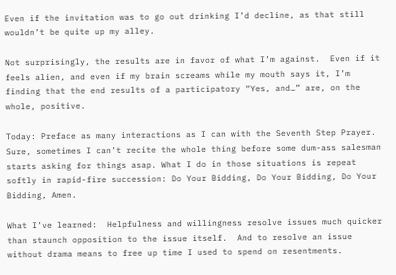Even if the invitation was to go out drinking I’d decline, as that still wouldn’t be quite up my alley.

Not surprisingly, the results are in favor of what I’m against.  Even if it feels alien, and even if my brain screams while my mouth says it, I’m finding that the end results of a participatory “Yes, and…” are, on the whole, positive.

Today: Preface as many interactions as I can with the Seventh Step Prayer.  Sure, sometimes I can’t recite the whole thing before some dum-ass salesman starts asking for things asap. What I do in those situations is repeat softly in rapid-fire succession: Do Your Bidding, Do Your Bidding, Do Your Bidding, Amen.

What I’ve learned:  Helpfulness and willingness resolve issues much quicker than staunch opposition to the issue itself.  And to resolve an issue without drama means to free up time I used to spend on resentments.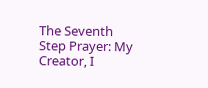The Seventh Step Prayer: My Creator, I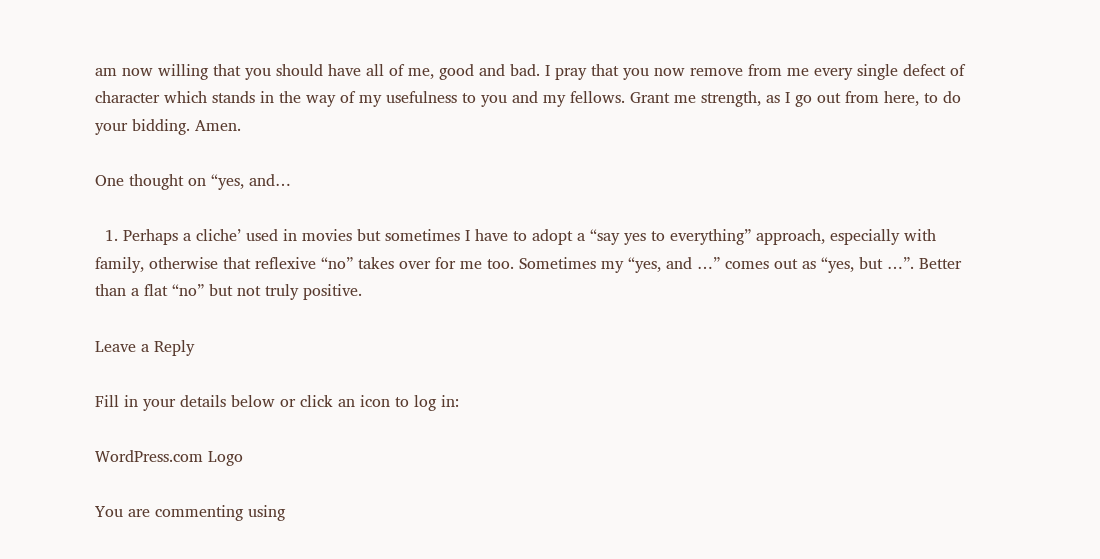am now willing that you should have all of me, good and bad. I pray that you now remove from me every single defect of character which stands in the way of my usefulness to you and my fellows. Grant me strength, as I go out from here, to do your bidding. Amen.

One thought on “yes, and…

  1. Perhaps a cliche’ used in movies but sometimes I have to adopt a “say yes to everything” approach, especially with family, otherwise that reflexive “no” takes over for me too. Sometimes my “yes, and …” comes out as “yes, but …”. Better than a flat “no” but not truly positive.

Leave a Reply

Fill in your details below or click an icon to log in:

WordPress.com Logo

You are commenting using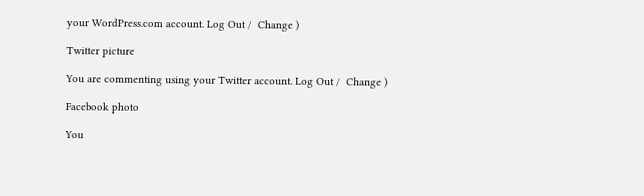your WordPress.com account. Log Out /  Change )

Twitter picture

You are commenting using your Twitter account. Log Out /  Change )

Facebook photo

You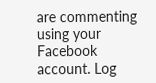are commenting using your Facebook account. Log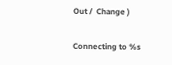Out /  Change )

Connecting to %s